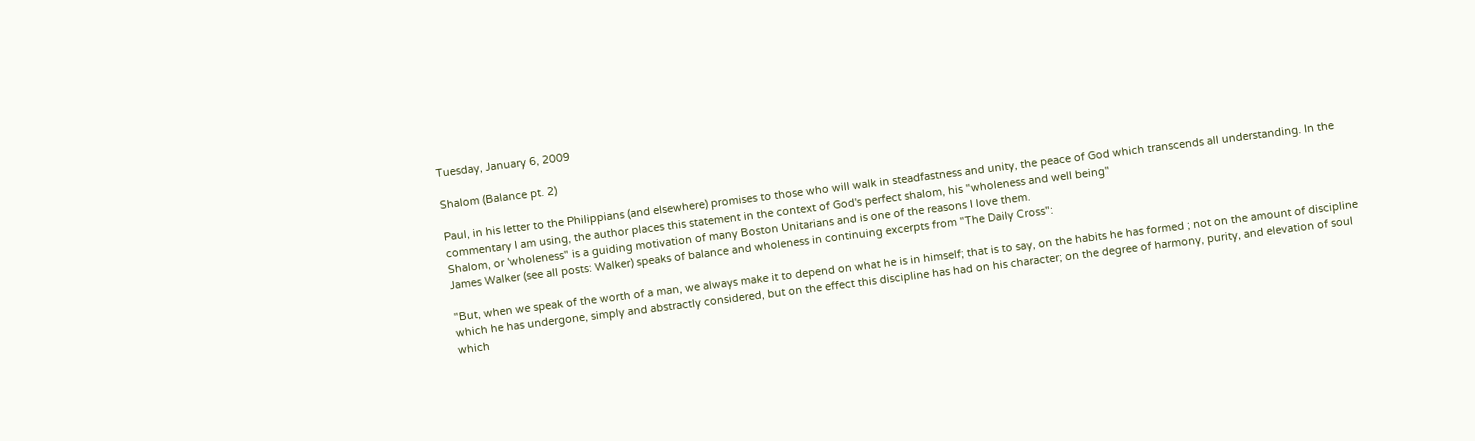Tuesday, January 6, 2009

Shalom (Balance pt. 2)

Paul, in his letter to the Philippians (and elsewhere) promises to those who will walk in steadfastness and unity, the peace of God which transcends all understanding. In the commentary I am using, the author places this statement in the context of God's perfect shalom, his "wholeness and well being"
Shalom, or 'wholeness" is a guiding motivation of many Boston Unitarians and is one of the reasons I love them.
James Walker (see all posts: Walker) speaks of balance and wholeness in continuing excerpts from "The Daily Cross":

"But, when we speak of the worth of a man, we always make it to depend on what he is in himself; that is to say, on the habits he has formed ; not on the amount of discipline which he has undergone, simply and abstractly considered, but on the effect this discipline has had on his character; on the degree of harmony, purity, and elevation of soul which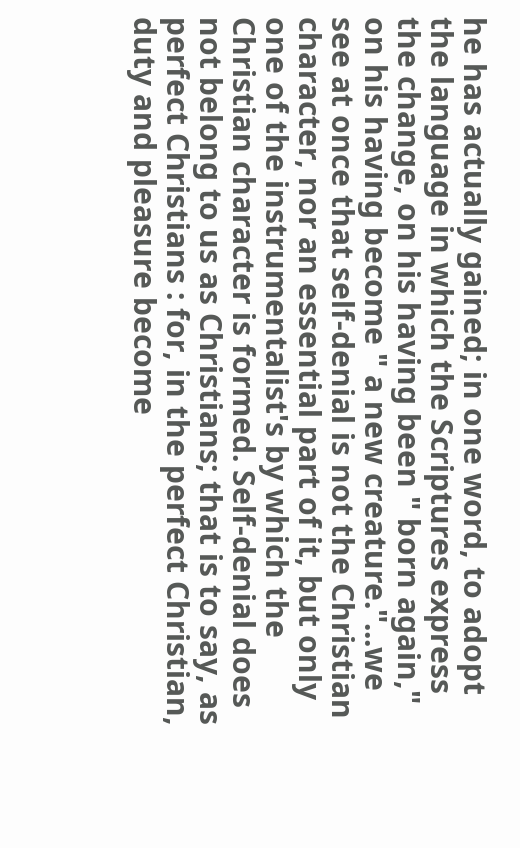he has actually gained; in one word, to adopt the language in which the Scriptures express the change, on his having been " born again," on his having become " a new creature."...we see at once that self-denial is not the Christian character, nor an essential part of it, but only one of the instrumentalist's by which the Christian character is formed. Self-denial does not belong to us as Christians; that is to say, as perfect Christians : for, in the perfect Christian, duty and pleasure become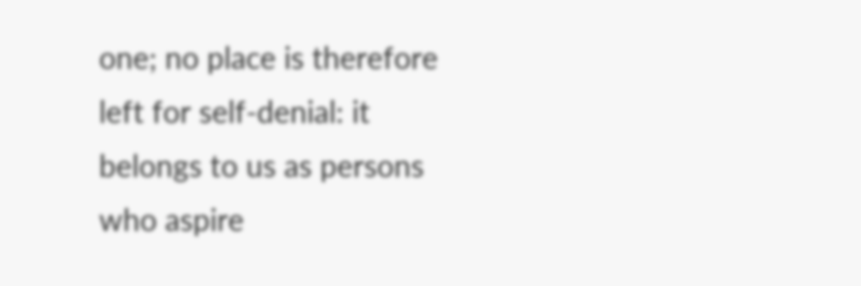one; no place is therefore left for self-denial: it belongs to us as persons who aspire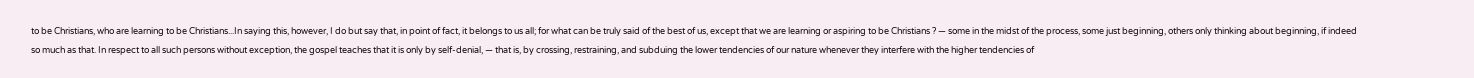to be Christians, who are learning to be Christians...In saying this, however, I do but say that, in point of fact, it belongs to us all; for what can be truly said of the best of us, except that we are learning or aspiring to be Christians ? — some in the midst of the process, some just beginning, others only thinking about beginning, if indeed so much as that. In respect to all such persons without exception, the gospel teaches that it is only by self-denial, — that is, by crossing, restraining, and subduing the lower tendencies of our nature whenever they interfere with the higher tendencies of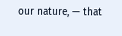our nature, — that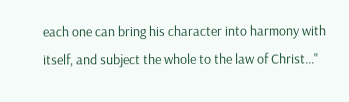each one can bring his character into harmony with itself, and subject the whole to the law of Christ..."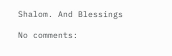Shalom. And Blessings

No comments: